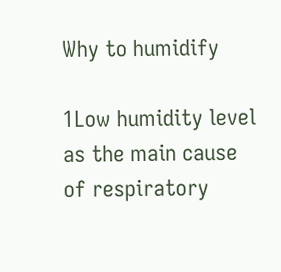Why to humidify

1Low humidity level as the main cause of respiratory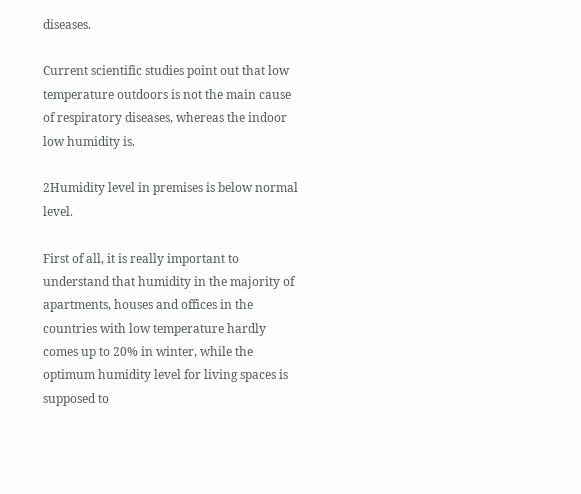diseases.

Current scientific studies point out that low temperature outdoors is not the main cause of respiratory diseases, whereas the indoor low humidity is.

2Humidity level in premises is below normal level.

First of all, it is really important to understand that humidity in the majority of apartments, houses and offices in the countries with low temperature hardly comes up to 20% in winter, while the optimum humidity level for living spaces is supposed to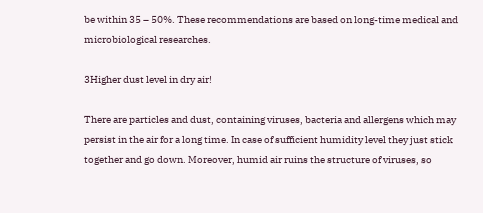be within 35 – 50%. These recommendations are based on long-time medical and microbiological researches.

3Higher dust level in dry air!

There are particles and dust, containing viruses, bacteria and allergens which may persist in the air for a long time. In case of sufficient humidity level they just stick together and go down. Moreover, humid air ruins the structure of viruses, so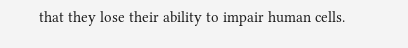that they lose their ability to impair human cells.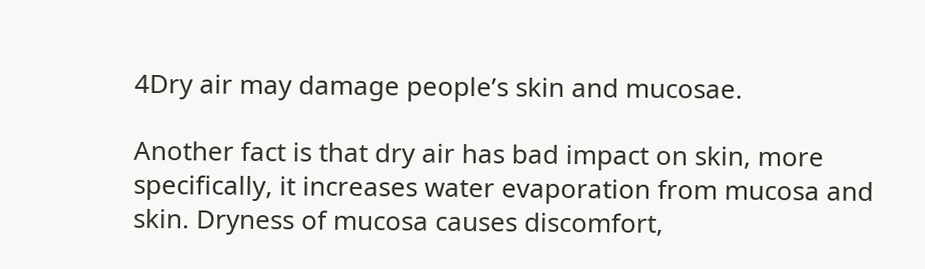4Dry air may damage people’s skin and mucosae.

Another fact is that dry air has bad impact on skin, more specifically, it increases water evaporation from mucosa and skin. Dryness of mucosa causes discomfort,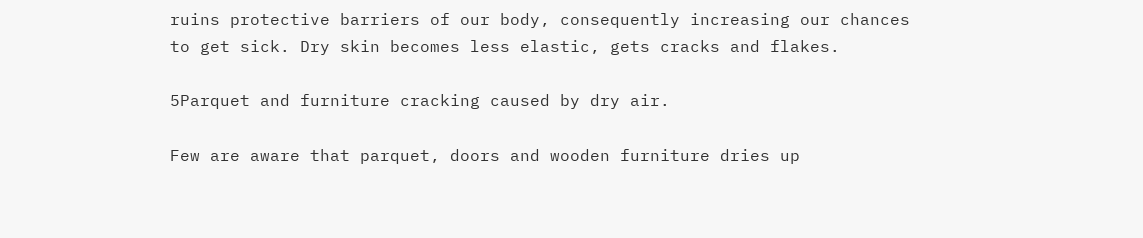ruins protective barriers of our body, consequently increasing our chances to get sick. Dry skin becomes less elastic, gets cracks and flakes.

5Parquet and furniture cracking caused by dry air.

Few are aware that parquet, doors and wooden furniture dries up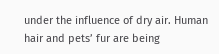under the influence of dry air. Human hair and pets’ fur are being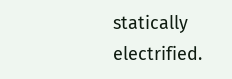statically electrified.